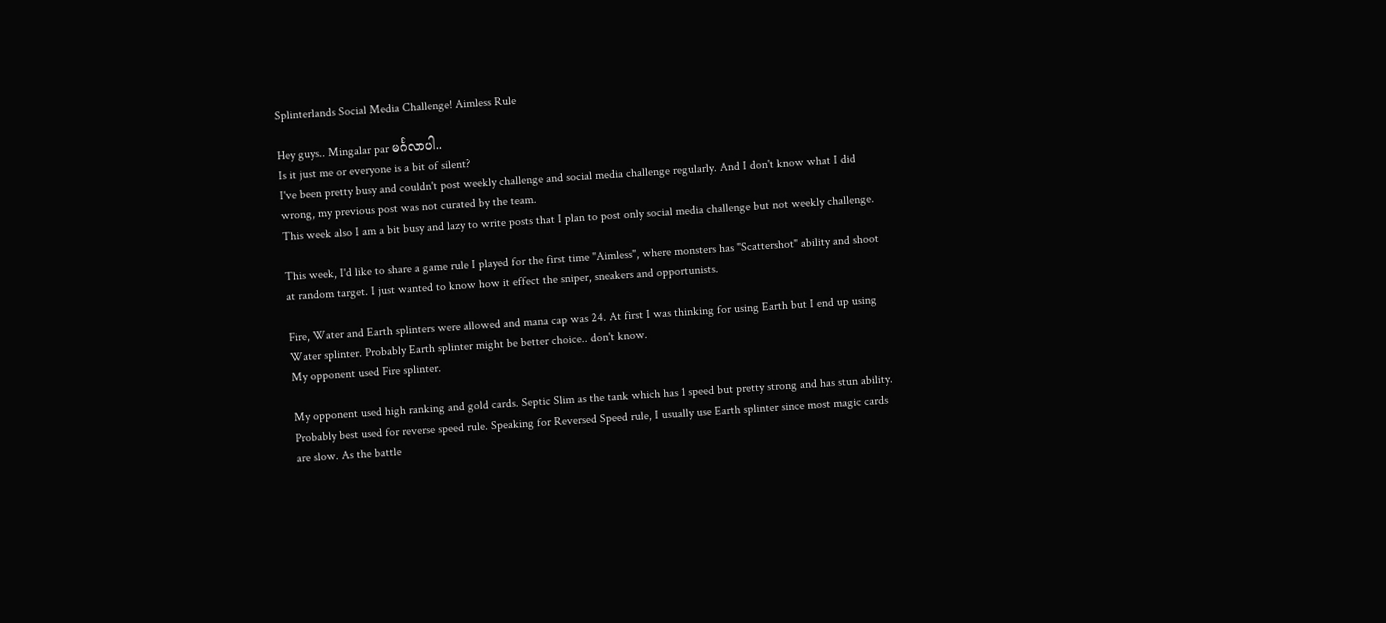Splinterlands Social Media Challenge! Aimless Rule

Hey guys.. Mingalar par မင်္ဂလာပါ..
Is it just me or everyone is a bit of silent?
I've been pretty busy and couldn't post weekly challenge and social media challenge regularly. And I don't know what I did wrong, my previous post was not curated by the team.
This week also I am a bit busy and lazy to write posts that I plan to post only social media challenge but not weekly challenge.

This week, I'd like to share a game rule I played for the first time "Aimless", where monsters has "Scattershot" ability and shoot at random target. I just wanted to know how it effect the sniper, sneakers and opportunists.

Fire, Water and Earth splinters were allowed and mana cap was 24. At first I was thinking for using Earth but I end up using Water splinter. Probably Earth splinter might be better choice.. don't know.
My opponent used Fire splinter.

My opponent used high ranking and gold cards. Septic Slim as the tank which has 1 speed but pretty strong and has stun ability. Probably best used for reverse speed rule. Speaking for Reversed Speed rule, I usually use Earth splinter since most magic cards are slow. As the battle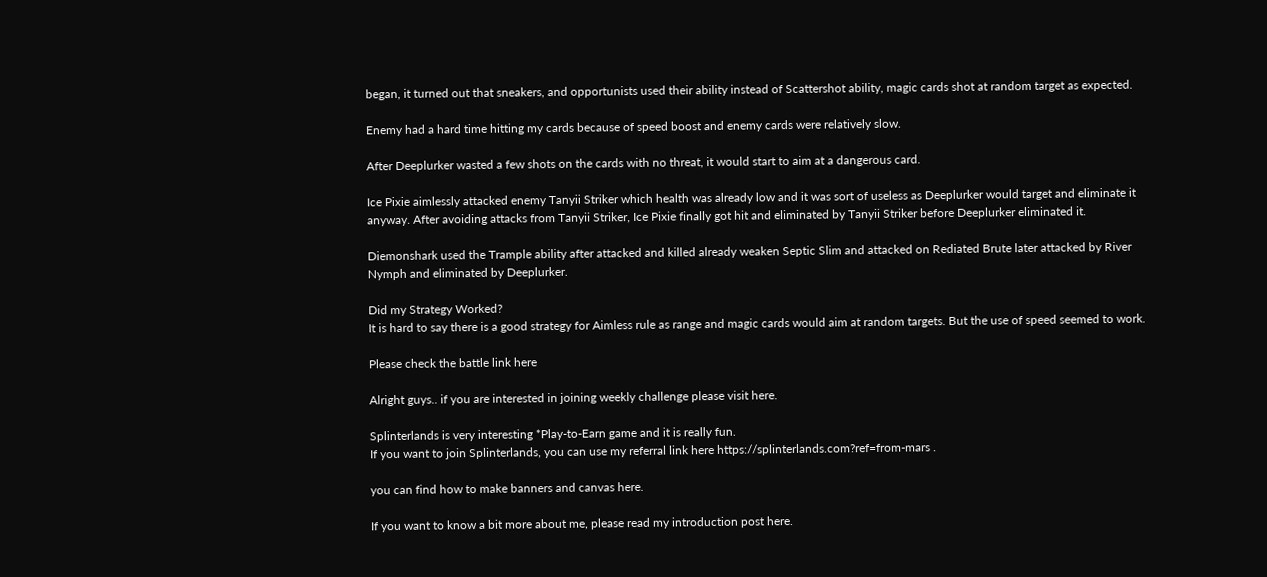began, it turned out that sneakers, and opportunists used their ability instead of Scattershot ability, magic cards shot at random target as expected.

Enemy had a hard time hitting my cards because of speed boost and enemy cards were relatively slow.

After Deeplurker wasted a few shots on the cards with no threat, it would start to aim at a dangerous card.

Ice Pixie aimlessly attacked enemy Tanyii Striker which health was already low and it was sort of useless as Deeplurker would target and eliminate it anyway. After avoiding attacks from Tanyii Striker, Ice Pixie finally got hit and eliminated by Tanyii Striker before Deeplurker eliminated it.

Diemonshark used the Trample ability after attacked and killed already weaken Septic Slim and attacked on Rediated Brute later attacked by River Nymph and eliminated by Deeplurker.

Did my Strategy Worked?
It is hard to say there is a good strategy for Aimless rule as range and magic cards would aim at random targets. But the use of speed seemed to work.

Please check the battle link here

Alright guys.. if you are interested in joining weekly challenge please visit here.

Splinterlands is very interesting *Play-to-Earn game and it is really fun.
If you want to join Splinterlands, you can use my referral link here https://splinterlands.com?ref=from-mars .

you can find how to make banners and canvas here.

If you want to know a bit more about me, please read my introduction post here.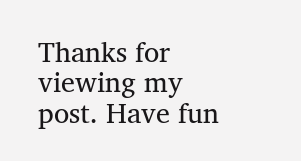Thanks for viewing my post. Have fun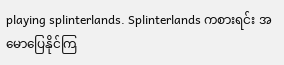playing splinterlands. Splinterlands ကစားရင်း အမောပြေနိုင်ကြ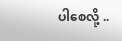ပါစေလို့ ..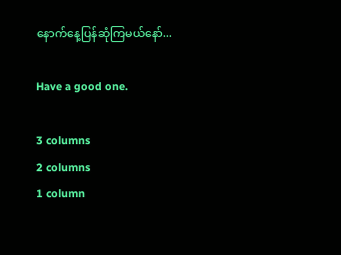နောက်နေ့ပြန်ဆုံကြမယ်နော်...

Have a good one.

3 columns
2 columns
1 column